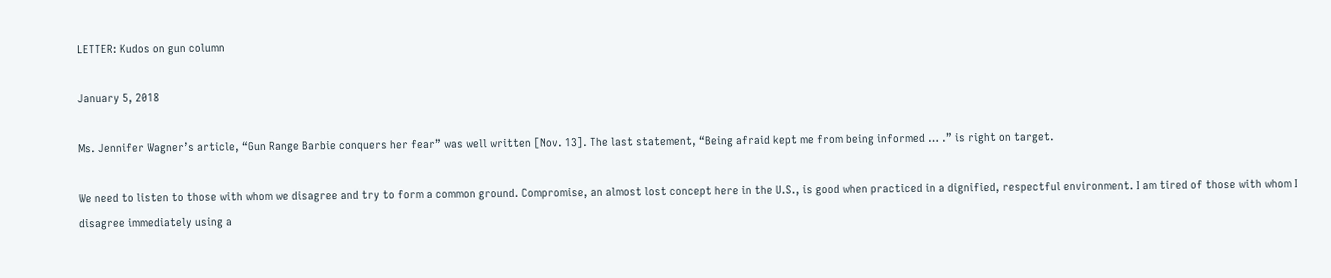LETTER: Kudos on gun column

January 5, 2018

Ms. Jennifer Wagner’s article, “Gun Range Barbie conquers her fear” was well written [Nov. 13]. The last statement, “Being afraid kept me from being informed … .” is right on target.

We need to listen to those with whom we disagree and try to form a common ground. Compromise, an almost lost concept here in the U.S., is good when practiced in a dignified, respectful environment. I am tired of those with whom I disagree immediately using a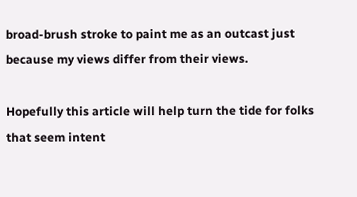broad-brush stroke to paint me as an outcast just because my views differ from their views.

Hopefully this article will help turn the tide for folks that seem intent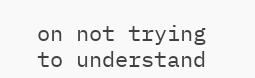on not trying to understand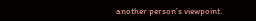another person’s viewpoint.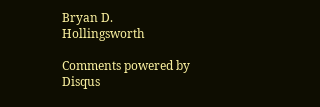Bryan D. Hollingsworth

Comments powered by Disqus